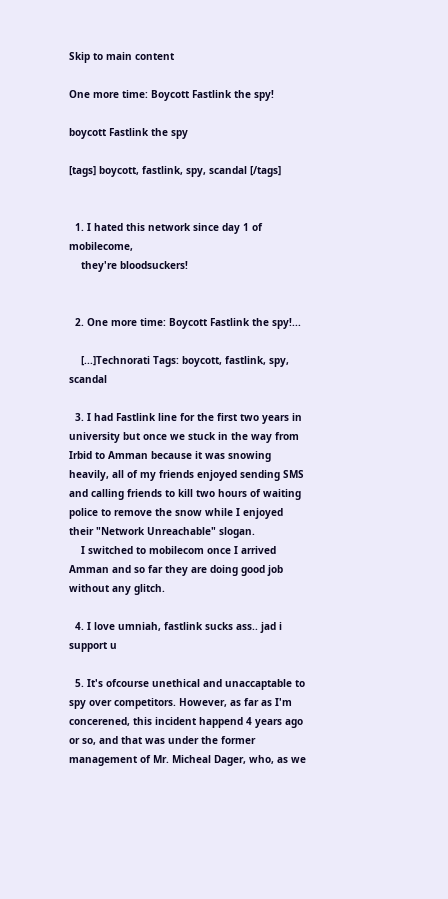Skip to main content

One more time: Boycott Fastlink the spy!

boycott Fastlink the spy

[tags] boycott, fastlink, spy, scandal [/tags]


  1. I hated this network since day 1 of mobilecome,
    they're bloodsuckers!


  2. One more time: Boycott Fastlink the spy!...

    [...]Technorati Tags: boycott, fastlink, spy, scandal

  3. I had Fastlink line for the first two years in university but once we stuck in the way from Irbid to Amman because it was snowing heavily, all of my friends enjoyed sending SMS and calling friends to kill two hours of waiting police to remove the snow while I enjoyed their "Network Unreachable" slogan.
    I switched to mobilecom once I arrived Amman and so far they are doing good job without any glitch.

  4. I love umniah, fastlink sucks ass.. jad i support u

  5. It's ofcourse unethical and unaccaptable to spy over competitors. However, as far as I'm concerened, this incident happend 4 years ago or so, and that was under the former management of Mr. Micheal Dager, who, as we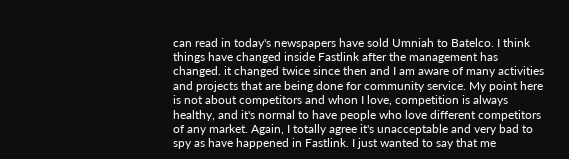can read in today's newspapers have sold Umniah to Batelco. I think things have changed inside Fastlink after the management has changed. it changed twice since then and I am aware of many activities and projects that are being done for community service. My point here is not about competitors and whon I love, competition is always healthy, and it's normal to have people who love different competitors of any market. Again, I totally agree it's unacceptable and very bad to spy as have happened in Fastlink. I just wanted to say that me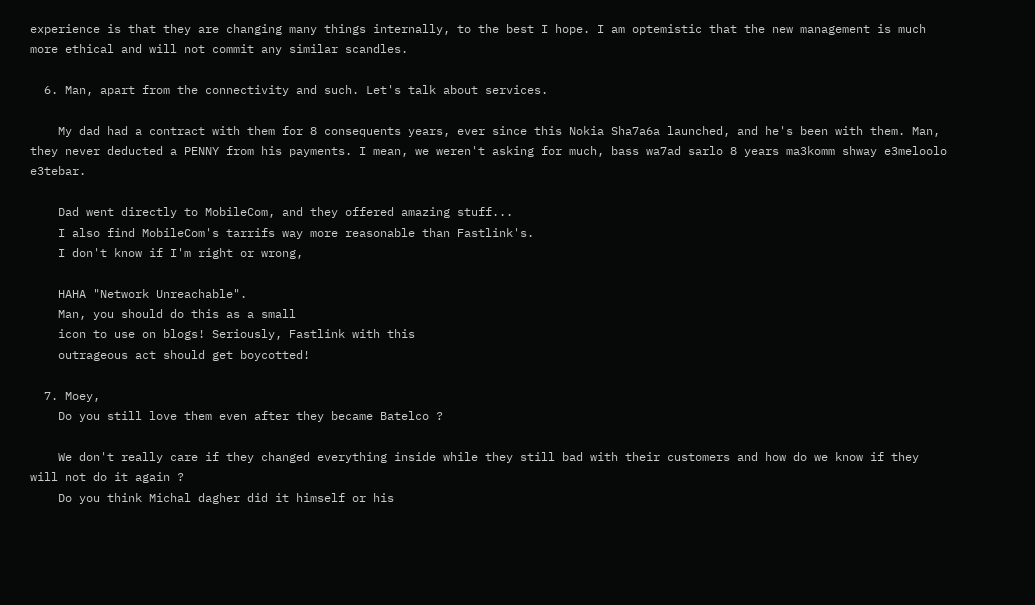experience is that they are changing many things internally, to the best I hope. I am optemistic that the new management is much more ethical and will not commit any similar scandles.

  6. Man, apart from the connectivity and such. Let's talk about services.

    My dad had a contract with them for 8 consequents years, ever since this Nokia Sha7a6a launched, and he's been with them. Man, they never deducted a PENNY from his payments. I mean, we weren't asking for much, bass wa7ad sarlo 8 years ma3komm shway e3meloolo e3tebar.

    Dad went directly to MobileCom, and they offered amazing stuff...
    I also find MobileCom's tarrifs way more reasonable than Fastlink's.
    I don't know if I'm right or wrong,

    HAHA "Network Unreachable".
    Man, you should do this as a small
    icon to use on blogs! Seriously, Fastlink with this
    outrageous act should get boycotted!

  7. Moey,
    Do you still love them even after they became Batelco ?

    We don't really care if they changed everything inside while they still bad with their customers and how do we know if they will not do it again ?
    Do you think Michal dagher did it himself or his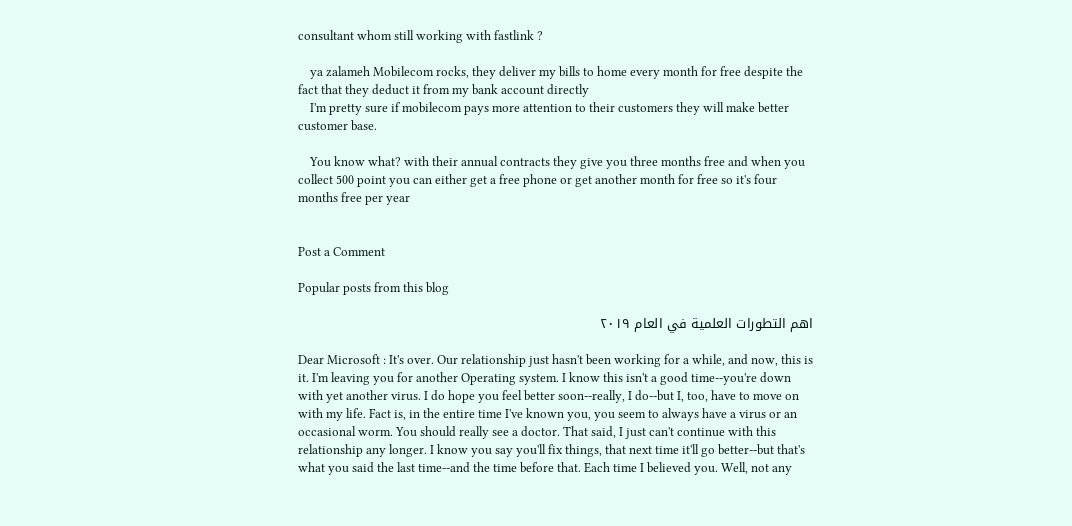consultant whom still working with fastlink ?

    ya zalameh Mobilecom rocks, they deliver my bills to home every month for free despite the fact that they deduct it from my bank account directly
    I'm pretty sure if mobilecom pays more attention to their customers they will make better customer base.

    You know what? with their annual contracts they give you three months free and when you collect 500 point you can either get a free phone or get another month for free so it's four months free per year


Post a Comment

Popular posts from this blog

اهم التطورات العلمية في العام ٢٠١٩

Dear Microsoft : It's over. Our relationship just hasn't been working for a while, and now, this is it. I'm leaving you for another Operating system. I know this isn't a good time--you're down with yet another virus. I do hope you feel better soon--really, I do--but I, too, have to move on with my life. Fact is, in the entire time I've known you, you seem to always have a virus or an occasional worm. You should really see a doctor. That said, I just can't continue with this relationship any longer. I know you say you'll fix things, that next time it'll go better--but that's what you said the last time--and the time before that. Each time I believed you. Well, not any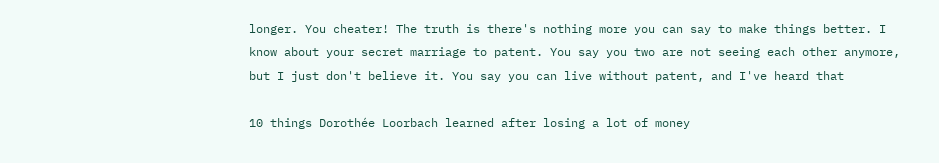longer. You cheater! The truth is there's nothing more you can say to make things better. I know about your secret marriage to patent. You say you two are not seeing each other anymore, but I just don't believe it. You say you can live without patent, and I've heard that

10 things Dorothée Loorbach learned after losing a lot of money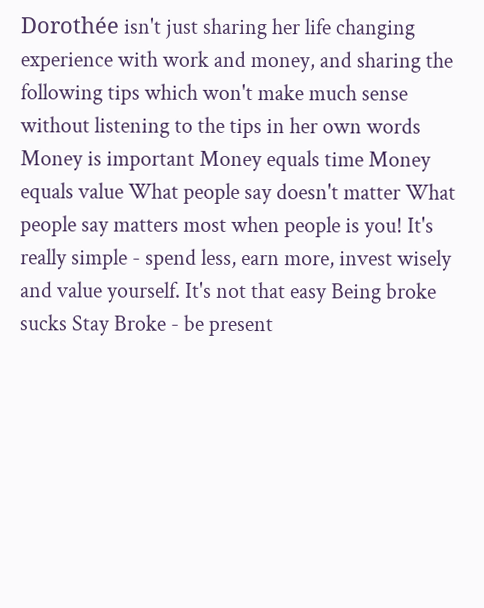Dorothée isn't just sharing her life changing experience with work and money, and sharing the following tips which won't make much sense without listening to the tips in her own words Money is important Money equals time Money equals value What people say doesn't matter What people say matters most when people is you! It's really simple - spend less, earn more, invest wisely and value yourself. It's not that easy Being broke sucks Stay Broke - be present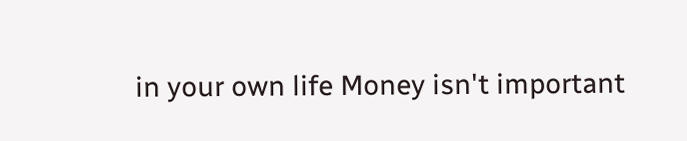in your own life Money isn't important